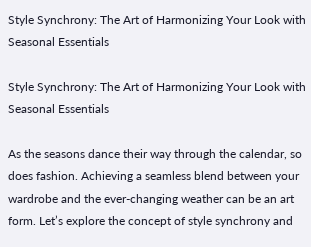Style Synchrony: The Art of Harmonizing Your Look with Seasonal Essentials

Style Synchrony: The Art of Harmonizing Your Look with Seasonal Essentials

As the seasons dance their way through the calendar, so does fashion. Achieving a seamless blend between your wardrobe and the ever-changing weather can be an art form. Let’s explore the concept of style synchrony and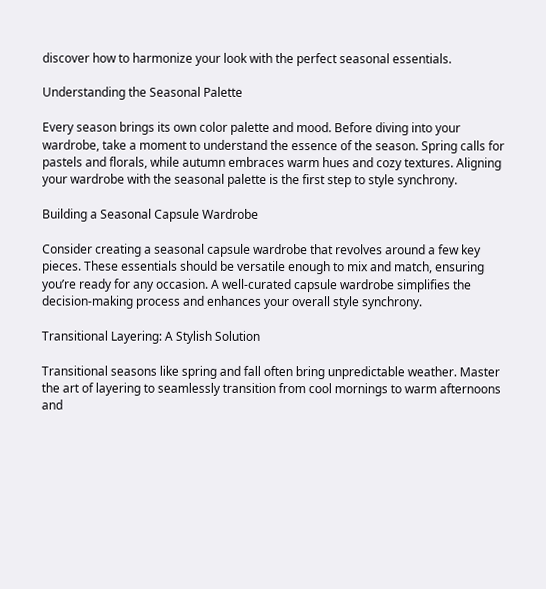discover how to harmonize your look with the perfect seasonal essentials.

Understanding the Seasonal Palette

Every season brings its own color palette and mood. Before diving into your wardrobe, take a moment to understand the essence of the season. Spring calls for pastels and florals, while autumn embraces warm hues and cozy textures. Aligning your wardrobe with the seasonal palette is the first step to style synchrony.

Building a Seasonal Capsule Wardrobe

Consider creating a seasonal capsule wardrobe that revolves around a few key pieces. These essentials should be versatile enough to mix and match, ensuring you’re ready for any occasion. A well-curated capsule wardrobe simplifies the decision-making process and enhances your overall style synchrony.

Transitional Layering: A Stylish Solution

Transitional seasons like spring and fall often bring unpredictable weather. Master the art of layering to seamlessly transition from cool mornings to warm afternoons and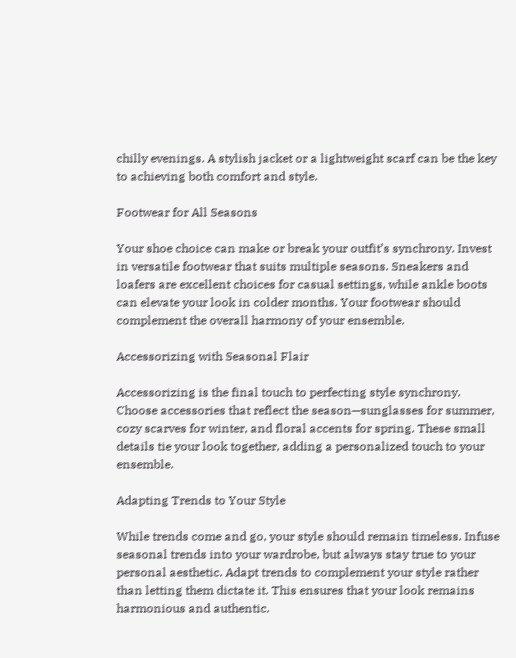chilly evenings. A stylish jacket or a lightweight scarf can be the key to achieving both comfort and style.

Footwear for All Seasons

Your shoe choice can make or break your outfit’s synchrony. Invest in versatile footwear that suits multiple seasons. Sneakers and loafers are excellent choices for casual settings, while ankle boots can elevate your look in colder months. Your footwear should complement the overall harmony of your ensemble.

Accessorizing with Seasonal Flair

Accessorizing is the final touch to perfecting style synchrony. Choose accessories that reflect the season—sunglasses for summer, cozy scarves for winter, and floral accents for spring. These small details tie your look together, adding a personalized touch to your ensemble.

Adapting Trends to Your Style

While trends come and go, your style should remain timeless. Infuse seasonal trends into your wardrobe, but always stay true to your personal aesthetic. Adapt trends to complement your style rather than letting them dictate it. This ensures that your look remains harmonious and authentic.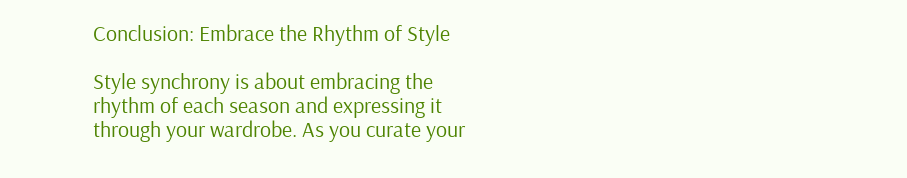Conclusion: Embrace the Rhythm of Style

Style synchrony is about embracing the rhythm of each season and expressing it through your wardrobe. As you curate your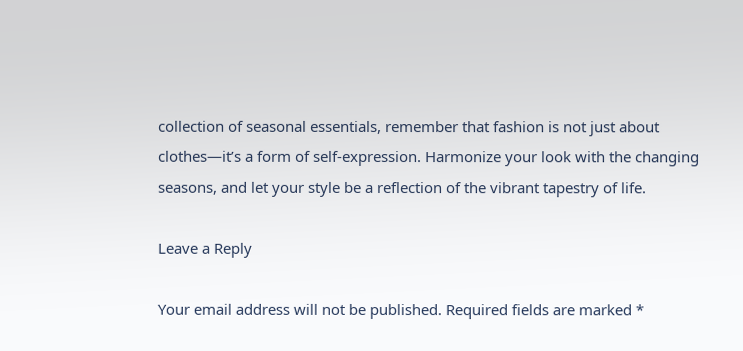collection of seasonal essentials, remember that fashion is not just about clothes—it’s a form of self-expression. Harmonize your look with the changing seasons, and let your style be a reflection of the vibrant tapestry of life.

Leave a Reply

Your email address will not be published. Required fields are marked *